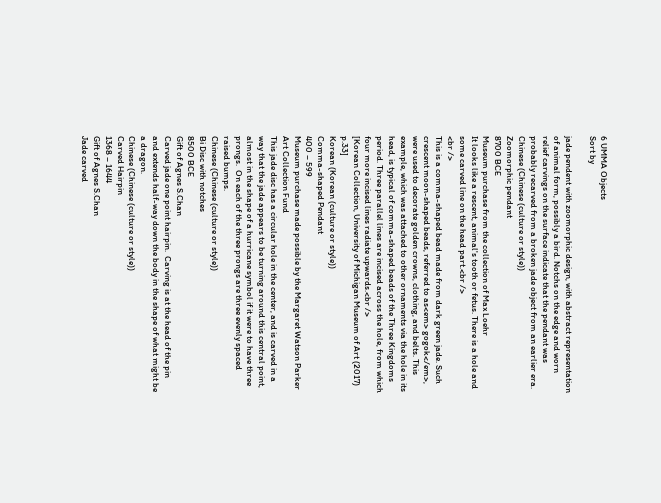6 UMMA Objects
Sort by

jade pendent with zoomorphic design, with abstract representation of animal form, possibly a bird. Notchs on the edge and worn relief carvings on the surface indicate that the pendant was probably recarved from a broken jade object from an earlier era.
Chinese (Chinese (culture or style))
Zoomorphic pendant
8700 BCE
Museum purchase from the collection of Max Loehr
It looks like a rescent, animal's tooth or fetus. There is a hole and some carved line on the head part.<br />
<br />
This is a comma-shaped bead made from dark green jade. Such crescent moon-shaped beads, referred to as<em> gogok</em>, were used to decorate golden crowns, clothing, and belts. This example, which was attached to other ornaments via the hole in its head, is typical of comma-shaped beads of the Three Kingdoms period. Three parallel lines are incised across the hole, from which four more incised lines radiate upwards.<br />
[Korean Collection, University of Michigan Museum of Art (2017) p.33]
Korean (Korean (culture or style))
Comma-shaped Pendant
400 – 599
Museum purchase made possible by the Margaret Watson Parker Art Collection Fund
This jade disc has a circular hole in the center, and is carved in a way that the jade appears to be turning around this central point, almost in the shape of a hurricane symbol if it were to have three prongs.  On each of the three prongs are three evenly spaced raised bumps.
Chinese (Chinese (culture or style))
Bi Disc with notches
8500 BCE
Gift of Agnes S.Chan
Carved jade one point hairpin.  Carving is at the head of the pin and extends half-way down the body in the shape of what might be a dragon.
Chinese (Chinese (culture or style))
Carved Hairpin
1368 – 1644
Gift of Agnes S.Chan
Jade carved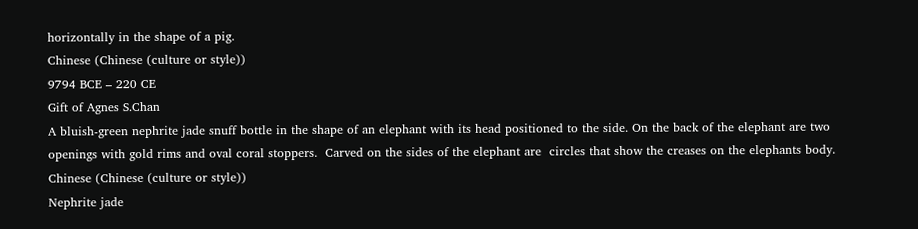horizontally in the shape of a pig.
Chinese (Chinese (culture or style))
9794 BCE – 220 CE
Gift of Agnes S.Chan
A bluish-green nephrite jade snuff bottle in the shape of an elephant with its head positioned to the side. On the back of the elephant are two openings with gold rims and oval coral stoppers.  Carved on the sides of the elephant are  circles that show the creases on the elephants body.
Chinese (Chinese (culture or style))
Nephrite jade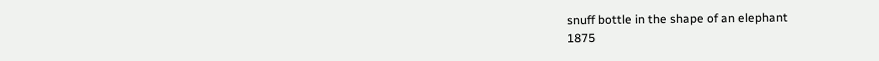snuff bottle in the shape of an elephant
1875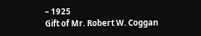– 1925
Gift of Mr. Robert W. Coggan